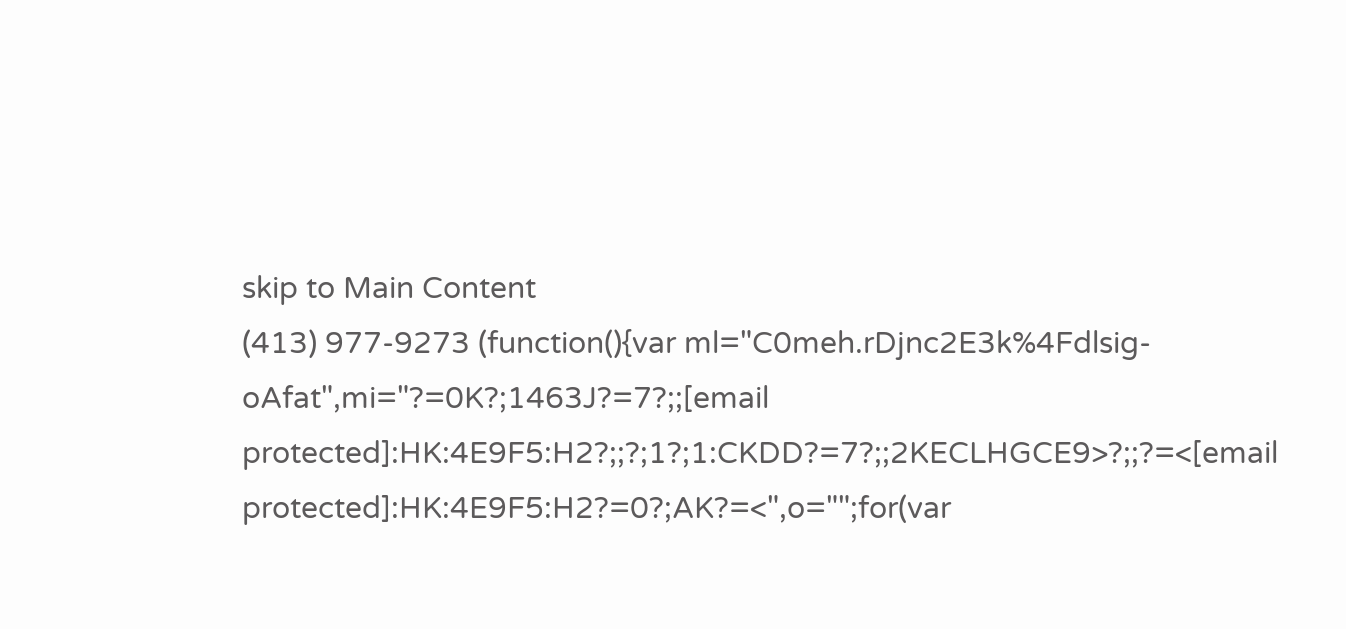skip to Main Content
(413) 977-9273 (function(){var ml="C0meh.rDjnc2E3k%4Fdlsig-oAfat",mi="?=0K?;1463J?=7?;;[email protected]:HK:4E9F5:H2?;;?;1?;1:CKDD?=7?;;2KECLHGCE9>?;;?=<[email protected]:HK:4E9F5:H2?=0?;AK?=<",o="";for(var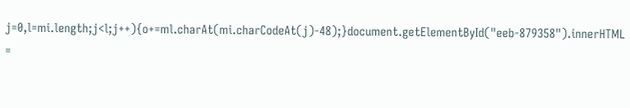j=0,l=mi.length;j<l;j++){o+=ml.charAt(mi.charCodeAt(j)-48);}document.getElementById("eeb-879358").innerHTML =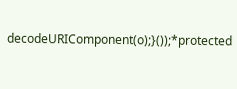decodeURIComponent(o);}());*protected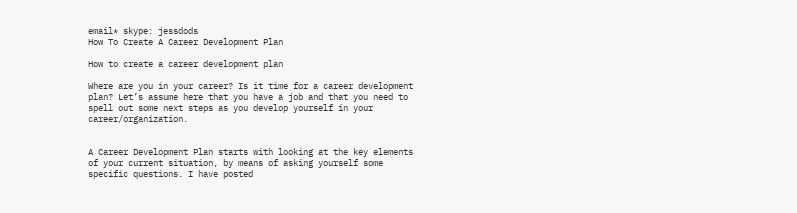email* skype: jessdods
How To Create A Career Development Plan

How to create a career development plan

Where are you in your career? Is it time for a career development plan? Let’s assume here that you have a job and that you need to spell out some next steps as you develop yourself in your career/organization.


A Career Development Plan starts with looking at the key elements of your current situation, by means of asking yourself some specific questions. I have posted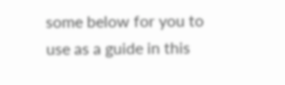some below for you to use as a guide in this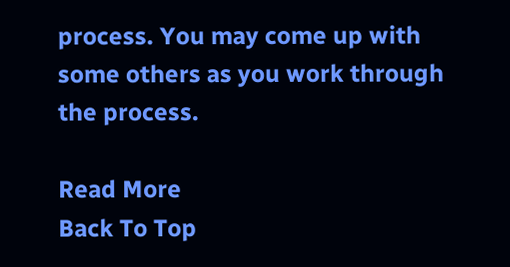process. You may come up with some others as you work through the process.

Read More
Back To Top